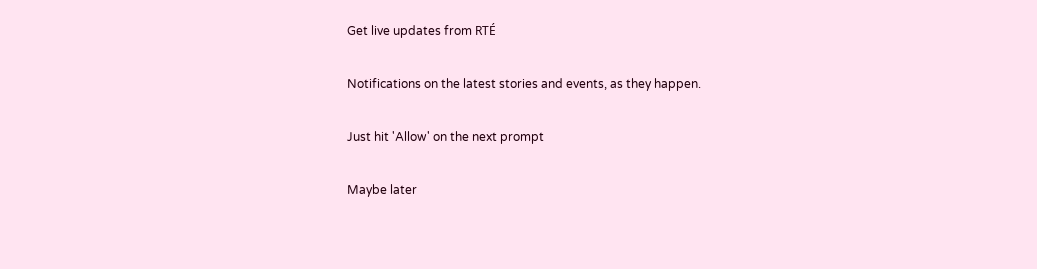Get live updates from RTÉ

Notifications on the latest stories and events, as they happen.

Just hit 'Allow' on the next prompt

Maybe later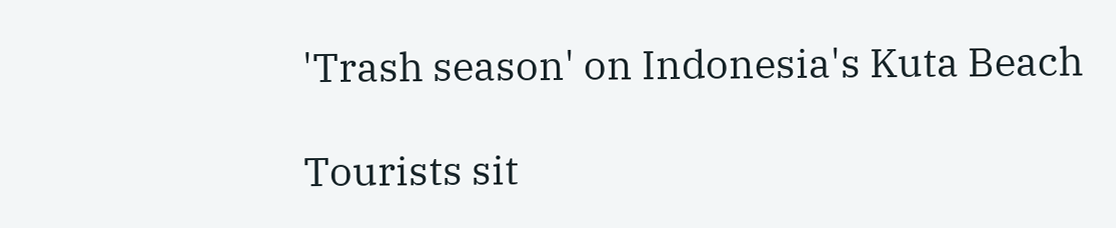'Trash season' on Indonesia's Kuta Beach

Tourists sit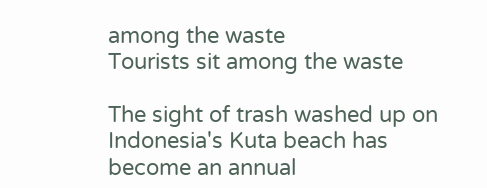among the waste
Tourists sit among the waste

The sight of trash washed up on Indonesia's Kuta beach has become an annual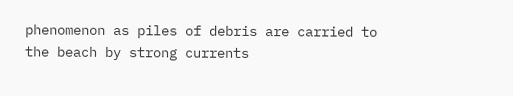phenomenon as piles of debris are carried to the beach by strong currents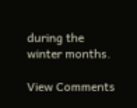during the winter months.

View Comments